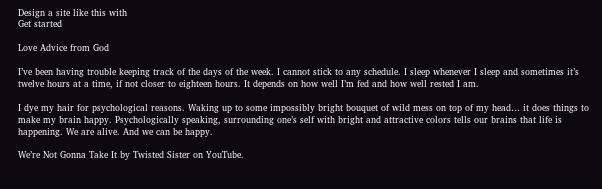Design a site like this with
Get started

Love Advice from God

I’ve been having trouble keeping track of the days of the week. I cannot stick to any schedule. I sleep whenever I sleep and sometimes it’s twelve hours at a time, if not closer to eighteen hours. It depends on how well I’m fed and how well rested I am.

I dye my hair for psychological reasons. Waking up to some impossibly bright bouquet of wild mess on top of my head… it does things to make my brain happy. Psychologically speaking, surrounding one’s self with bright and attractive colors tells our brains that life is happening. We are alive. And we can be happy.

We’re Not Gonna Take It by Twisted Sister on YouTube.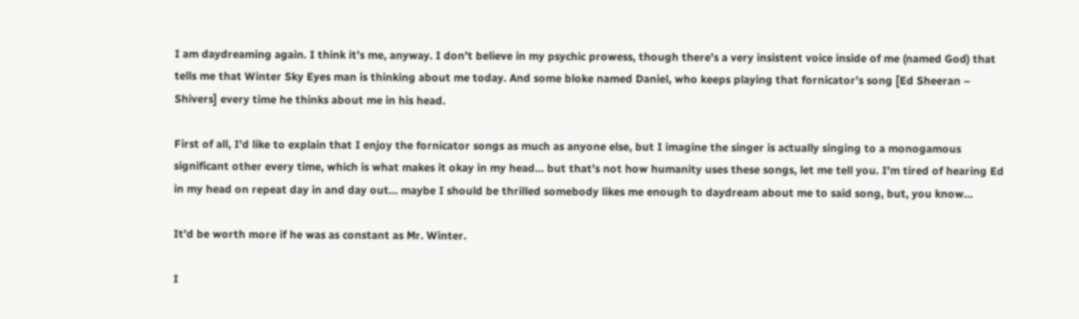I am daydreaming again. I think it’s me, anyway. I don’t believe in my psychic prowess, though there’s a very insistent voice inside of me (named God) that tells me that Winter Sky Eyes man is thinking about me today. And some bloke named Daniel, who keeps playing that fornicator’s song [Ed Sheeran – Shivers] every time he thinks about me in his head.

First of all, I’d like to explain that I enjoy the fornicator songs as much as anyone else, but I imagine the singer is actually singing to a monogamous significant other every time, which is what makes it okay in my head… but that’s not how humanity uses these songs, let me tell you. I’m tired of hearing Ed in my head on repeat day in and day out… maybe I should be thrilled somebody likes me enough to daydream about me to said song, but, you know…

It’d be worth more if he was as constant as Mr. Winter.

I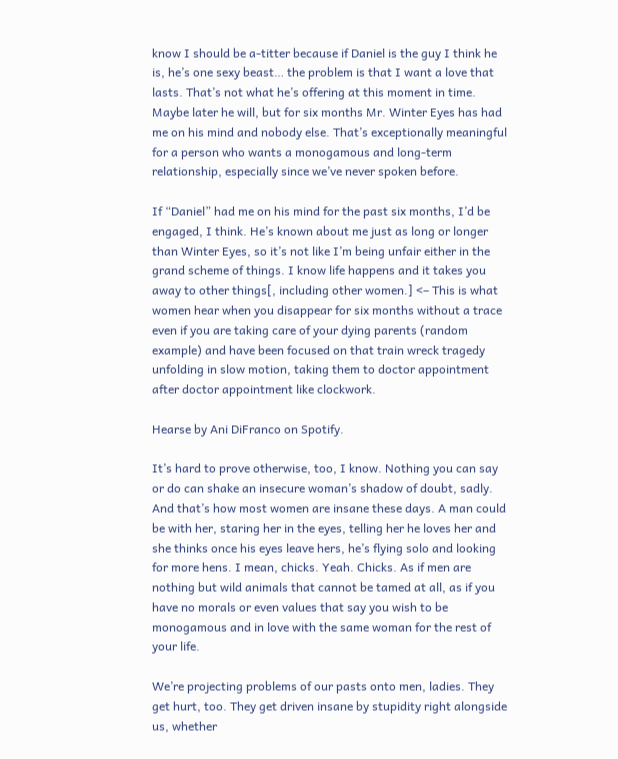know I should be a-titter because if Daniel is the guy I think he is, he’s one sexy beast… the problem is that I want a love that lasts. That’s not what he’s offering at this moment in time. Maybe later he will, but for six months Mr. Winter Eyes has had me on his mind and nobody else. That’s exceptionally meaningful for a person who wants a monogamous and long-term relationship, especially since we’ve never spoken before.

If “Daniel” had me on his mind for the past six months, I’d be engaged, I think. He’s known about me just as long or longer than Winter Eyes, so it’s not like I’m being unfair either in the grand scheme of things. I know life happens and it takes you away to other things[, including other women.] <– This is what women hear when you disappear for six months without a trace even if you are taking care of your dying parents (random example) and have been focused on that train wreck tragedy unfolding in slow motion, taking them to doctor appointment after doctor appointment like clockwork.

Hearse by Ani DiFranco on Spotify.

It’s hard to prove otherwise, too, I know. Nothing you can say or do can shake an insecure woman’s shadow of doubt, sadly. And that’s how most women are insane these days. A man could be with her, staring her in the eyes, telling her he loves her and she thinks once his eyes leave hers, he’s flying solo and looking for more hens. I mean, chicks. Yeah. Chicks. As if men are nothing but wild animals that cannot be tamed at all, as if you have no morals or even values that say you wish to be monogamous and in love with the same woman for the rest of your life.

We’re projecting problems of our pasts onto men, ladies. They get hurt, too. They get driven insane by stupidity right alongside us, whether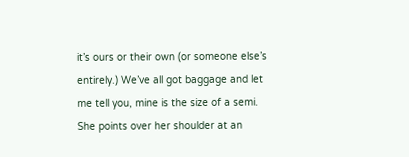it’s ours or their own (or someone else’s entirely.) We’ve all got baggage and let me tell you, mine is the size of a semi. She points over her shoulder at an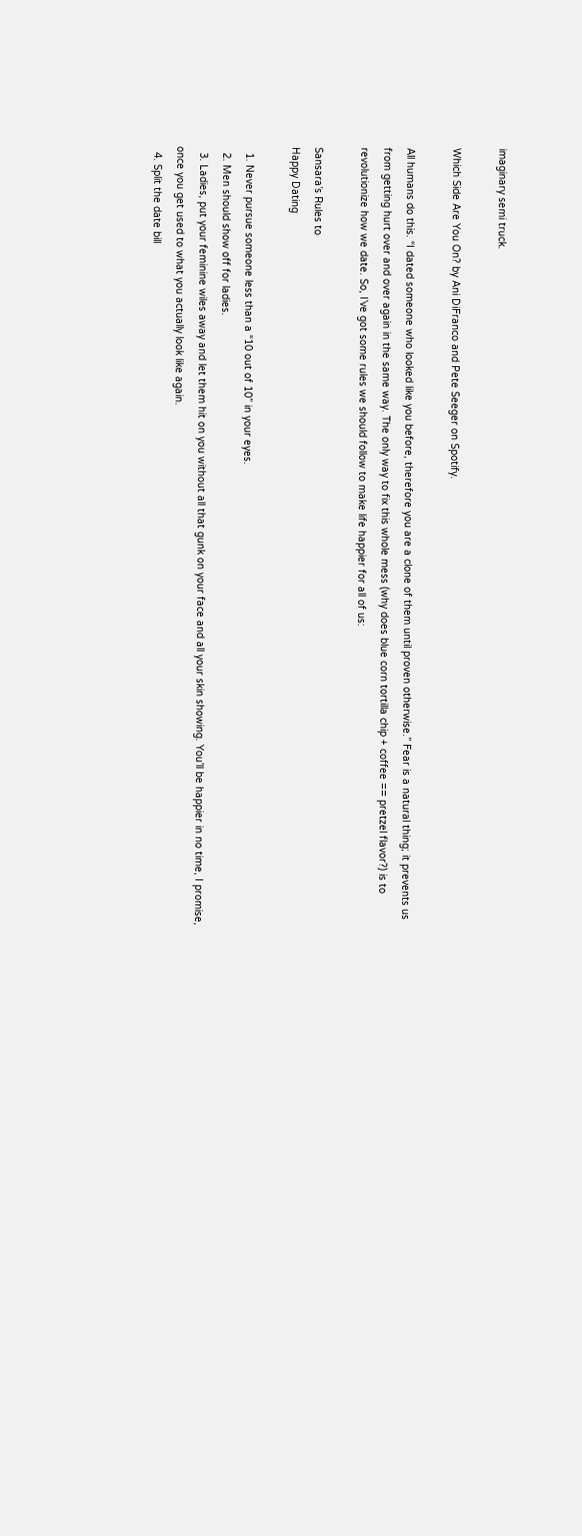imaginary semi truck.

Which Side Are You On? by Ani DiFranco and Pete Seeger on Spotify.

All humans do this. “I dated someone who looked like you before, therefore you are a clone of them until proven otherwise.” Fear is a natural thing; it prevents us from getting hurt over and over again in the same way. The only way to fix this whole mess (why does blue corn tortilla chip + coffee == pretzel flavor?) is to revolutionize how we date. So, I’ve got some rules we should follow to make life happier for all of us:

Sansara’s Rules to
Happy Dating

  1. Never pursue someone less than a “10 out of 10” in your eyes.
  2. Men should show off for ladies.
  3. Ladies, put your feminine wiles away and let them hit on you without all that gunk on your face and all your skin showing. You’ll be happier in no time, I promise, once you get used to what you actually look like again.
  4. Split the date bill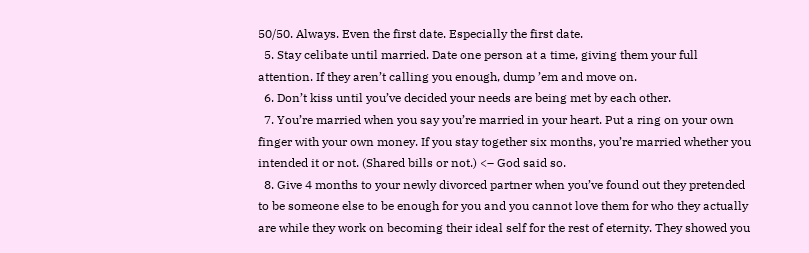50/50. Always. Even the first date. Especially the first date.
  5. Stay celibate until married. Date one person at a time, giving them your full attention. If they aren’t calling you enough, dump ’em and move on.
  6. Don’t kiss until you’ve decided your needs are being met by each other.
  7. You’re married when you say you’re married in your heart. Put a ring on your own finger with your own money. If you stay together six months, you’re married whether you intended it or not. (Shared bills or not.) <– God said so.
  8. Give 4 months to your newly divorced partner when you’ve found out they pretended to be someone else to be enough for you and you cannot love them for who they actually are while they work on becoming their ideal self for the rest of eternity. They showed you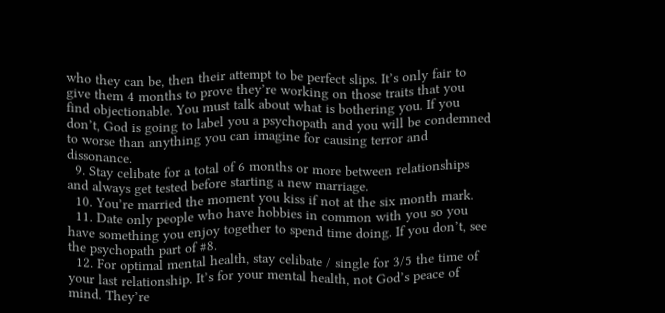who they can be, then their attempt to be perfect slips. It’s only fair to give them 4 months to prove they’re working on those traits that you find objectionable. You must talk about what is bothering you. If you don’t, God is going to label you a psychopath and you will be condemned to worse than anything you can imagine for causing terror and dissonance.
  9. Stay celibate for a total of 6 months or more between relationships and always get tested before starting a new marriage.
  10. You’re married the moment you kiss if not at the six month mark.
  11. Date only people who have hobbies in common with you so you have something you enjoy together to spend time doing. If you don’t, see the psychopath part of #8.
  12. For optimal mental health, stay celibate / single for 3/5 the time of your last relationship. It’s for your mental health, not God’s peace of mind. They’re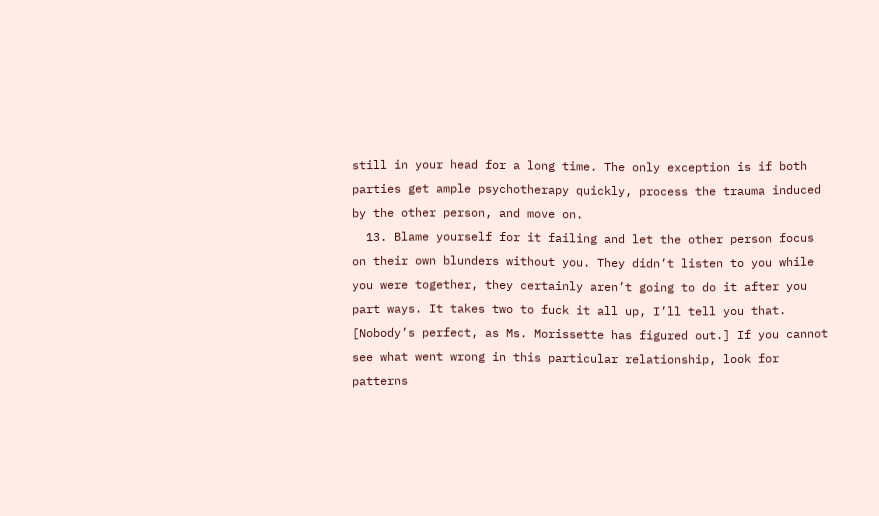still in your head for a long time. The only exception is if both parties get ample psychotherapy quickly, process the trauma induced by the other person, and move on.
  13. Blame yourself for it failing and let the other person focus on their own blunders without you. They didn’t listen to you while you were together, they certainly aren’t going to do it after you part ways. It takes two to fuck it all up, I’ll tell you that. [Nobody’s perfect, as Ms. Morissette has figured out.] If you cannot see what went wrong in this particular relationship, look for patterns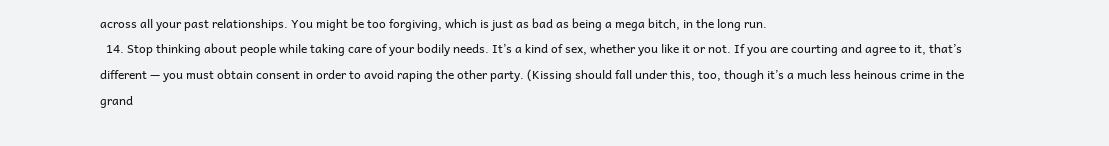across all your past relationships. You might be too forgiving, which is just as bad as being a mega bitch, in the long run.
  14. Stop thinking about people while taking care of your bodily needs. It’s a kind of sex, whether you like it or not. If you are courting and agree to it, that’s different — you must obtain consent in order to avoid raping the other party. (Kissing should fall under this, too, though it’s a much less heinous crime in the grand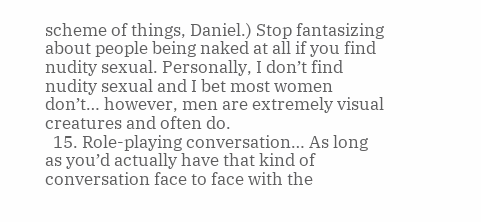scheme of things, Daniel.) Stop fantasizing about people being naked at all if you find nudity sexual. Personally, I don’t find nudity sexual and I bet most women don’t… however, men are extremely visual creatures and often do.
  15. Role-playing conversation… As long as you’d actually have that kind of conversation face to face with the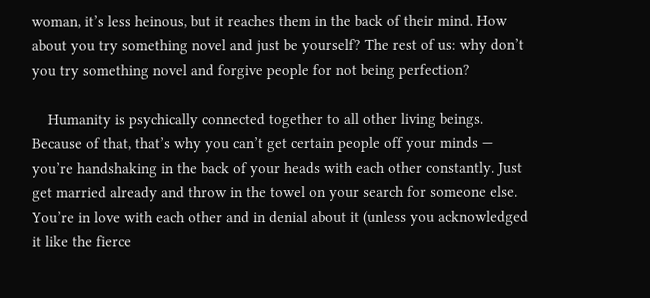woman, it’s less heinous, but it reaches them in the back of their mind. How about you try something novel and just be yourself? The rest of us: why don’t you try something novel and forgive people for not being perfection?

    Humanity is psychically connected together to all other living beings. Because of that, that’s why you can’t get certain people off your minds — you’re handshaking in the back of your heads with each other constantly. Just get married already and throw in the towel on your search for someone else. You’re in love with each other and in denial about it (unless you acknowledged it like the fierce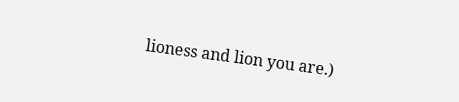lioness and lion you are.)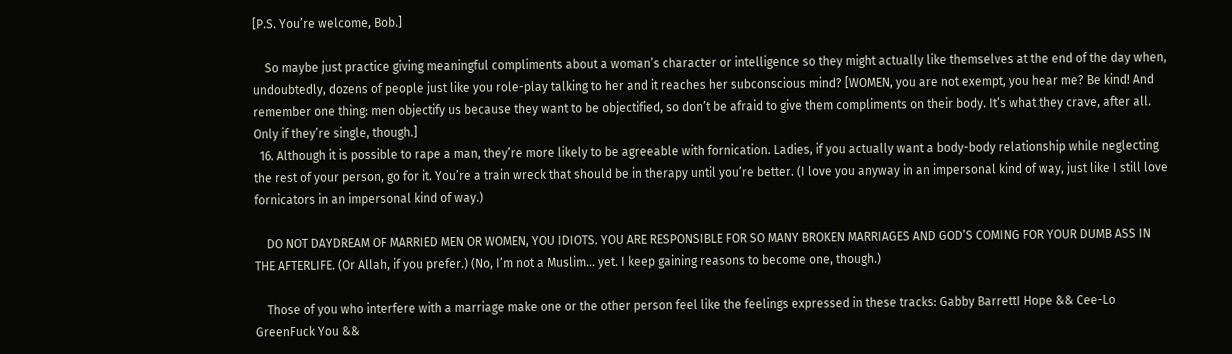[P.S. You’re welcome, Bob.]

    So maybe just practice giving meaningful compliments about a woman’s character or intelligence so they might actually like themselves at the end of the day when, undoubtedly, dozens of people just like you role-play talking to her and it reaches her subconscious mind? [WOMEN, you are not exempt, you hear me? Be kind! And remember one thing: men objectify us because they want to be objectified, so don’t be afraid to give them compliments on their body. It’s what they crave, after all. Only if they’re single, though.]
  16. Although it is possible to rape a man, they’re more likely to be agreeable with fornication. Ladies, if you actually want a body-body relationship while neglecting the rest of your person, go for it. You’re a train wreck that should be in therapy until you’re better. (I love you anyway in an impersonal kind of way, just like I still love fornicators in an impersonal kind of way.)

    DO NOT DAYDREAM OF MARRIED MEN OR WOMEN, YOU IDIOTS. YOU ARE RESPONSIBLE FOR SO MANY BROKEN MARRIAGES AND GOD’S COMING FOR YOUR DUMB ASS IN THE AFTERLIFE. (Or Allah, if you prefer.) (No, I’m not a Muslim… yet. I keep gaining reasons to become one, though.)

    Those of you who interfere with a marriage make one or the other person feel like the feelings expressed in these tracks: Gabby BarrettI Hope && Cee-Lo GreenFuck You &&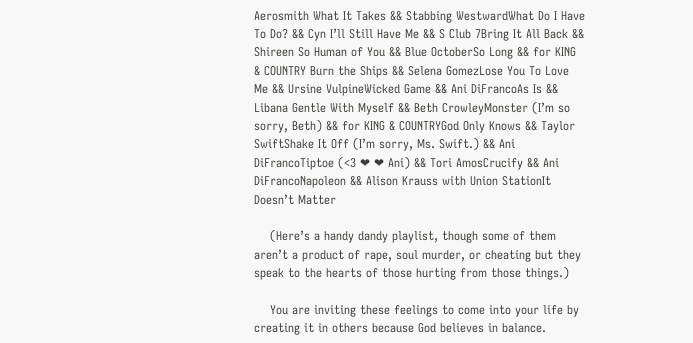Aerosmith What It Takes && Stabbing WestwardWhat Do I Have To Do? && Cyn I’ll Still Have Me && S Club 7Bring It All Back && Shireen So Human of You && Blue OctoberSo Long && for KING & COUNTRY Burn the Ships && Selena GomezLose You To Love Me && Ursine VulpineWicked Game && Ani DiFrancoAs Is && Libana Gentle With Myself && Beth CrowleyMonster (I’m so sorry, Beth) && for KING & COUNTRYGod Only Knows && Taylor SwiftShake It Off (I’m sorry, Ms. Swift.) && Ani DiFrancoTiptoe (<3 ❤ ❤ Ani) && Tori AmosCrucify && Ani DiFrancoNapoleon && Alison Krauss with Union StationIt Doesn’t Matter

    (Here’s a handy dandy playlist, though some of them aren’t a product of rape, soul murder, or cheating but they speak to the hearts of those hurting from those things.)

    You are inviting these feelings to come into your life by creating it in others because God believes in balance.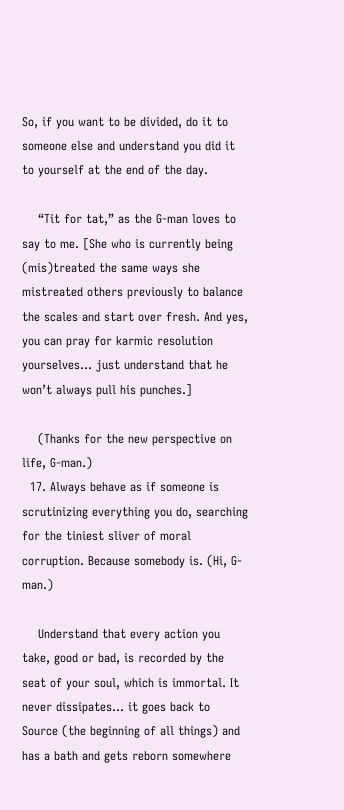So, if you want to be divided, do it to someone else and understand you did it to yourself at the end of the day.

    “Tit for tat,” as the G-man loves to say to me. [She who is currently being (mis)treated the same ways she mistreated others previously to balance the scales and start over fresh. And yes, you can pray for karmic resolution yourselves… just understand that he won’t always pull his punches.]

    (Thanks for the new perspective on life, G-man.)
  17. Always behave as if someone is scrutinizing everything you do, searching for the tiniest sliver of moral corruption. Because somebody is. (Hi, G-man.)

    Understand that every action you take, good or bad, is recorded by the seat of your soul, which is immortal. It never dissipates… it goes back to Source (the beginning of all things) and has a bath and gets reborn somewhere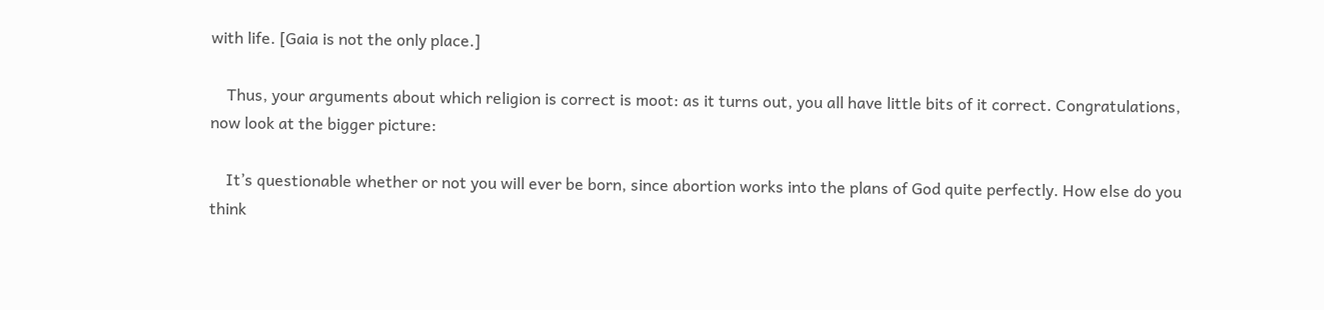with life. [Gaia is not the only place.]

    Thus, your arguments about which religion is correct is moot: as it turns out, you all have little bits of it correct. Congratulations, now look at the bigger picture:

    It’s questionable whether or not you will ever be born, since abortion works into the plans of God quite perfectly. How else do you think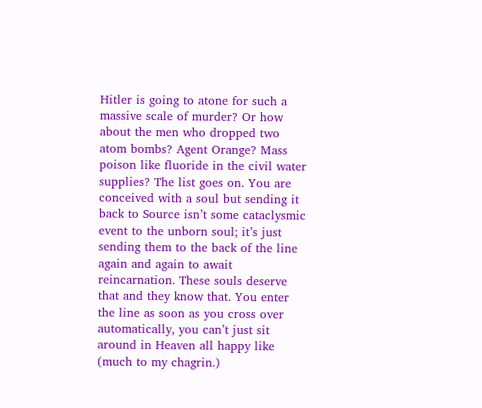Hitler is going to atone for such a massive scale of murder? Or how about the men who dropped two atom bombs? Agent Orange? Mass poison like fluoride in the civil water supplies? The list goes on. You are conceived with a soul but sending it back to Source isn’t some cataclysmic event to the unborn soul; it’s just sending them to the back of the line again and again to await reincarnation. These souls deserve that and they know that. You enter the line as soon as you cross over automatically, you can’t just sit around in Heaven all happy like (much to my chagrin.)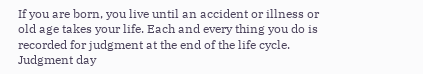If you are born, you live until an accident or illness or old age takes your life. Each and every thing you do is recorded for judgment at the end of the life cycle. Judgment day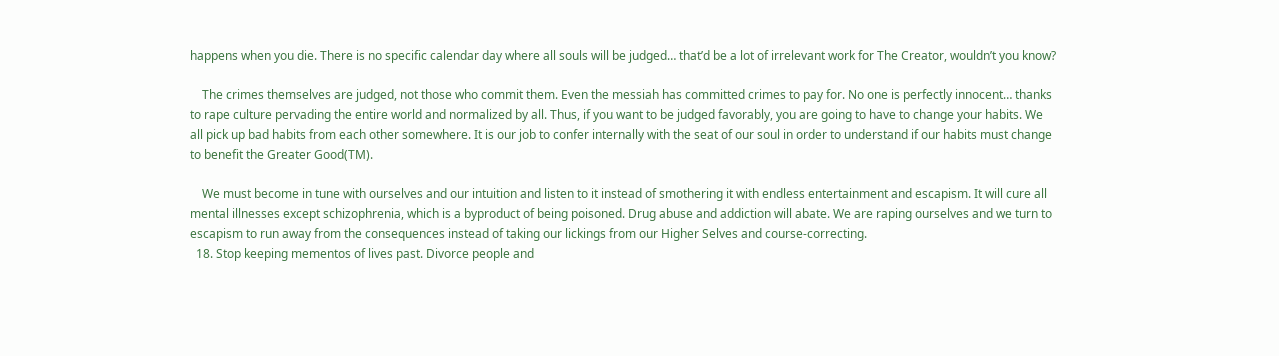happens when you die. There is no specific calendar day where all souls will be judged… that’d be a lot of irrelevant work for The Creator, wouldn’t you know?

    The crimes themselves are judged, not those who commit them. Even the messiah has committed crimes to pay for. No one is perfectly innocent… thanks to rape culture pervading the entire world and normalized by all. Thus, if you want to be judged favorably, you are going to have to change your habits. We all pick up bad habits from each other somewhere. It is our job to confer internally with the seat of our soul in order to understand if our habits must change to benefit the Greater Good(TM).

    We must become in tune with ourselves and our intuition and listen to it instead of smothering it with endless entertainment and escapism. It will cure all mental illnesses except schizophrenia, which is a byproduct of being poisoned. Drug abuse and addiction will abate. We are raping ourselves and we turn to escapism to run away from the consequences instead of taking our lickings from our Higher Selves and course-correcting.
  18. Stop keeping mementos of lives past. Divorce people and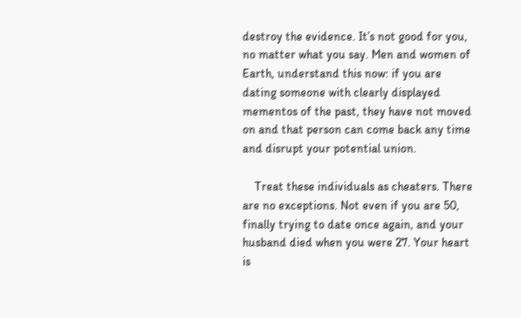destroy the evidence. It’s not good for you, no matter what you say. Men and women of Earth, understand this now: if you are dating someone with clearly displayed mementos of the past, they have not moved on and that person can come back any time and disrupt your potential union.

    Treat these individuals as cheaters. There are no exceptions. Not even if you are 50, finally trying to date once again, and your husband died when you were 27. Your heart is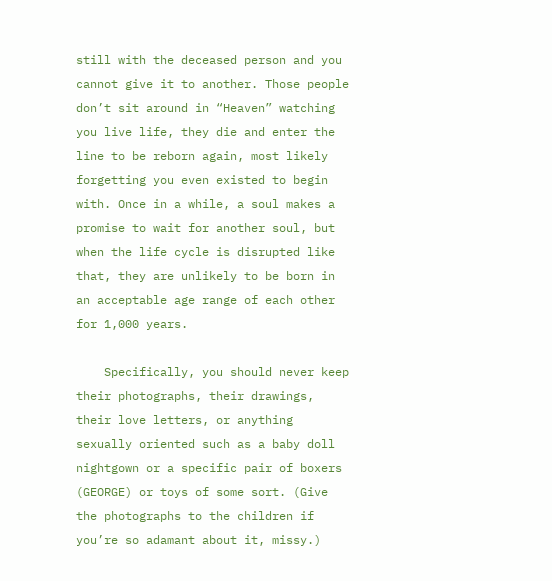still with the deceased person and you cannot give it to another. Those people don’t sit around in “Heaven” watching you live life, they die and enter the line to be reborn again, most likely forgetting you even existed to begin with. Once in a while, a soul makes a promise to wait for another soul, but when the life cycle is disrupted like that, they are unlikely to be born in an acceptable age range of each other for 1,000 years.

    Specifically, you should never keep their photographs, their drawings, their love letters, or anything sexually oriented such as a baby doll nightgown or a specific pair of boxers (GEORGE) or toys of some sort. (Give the photographs to the children if you’re so adamant about it, missy.)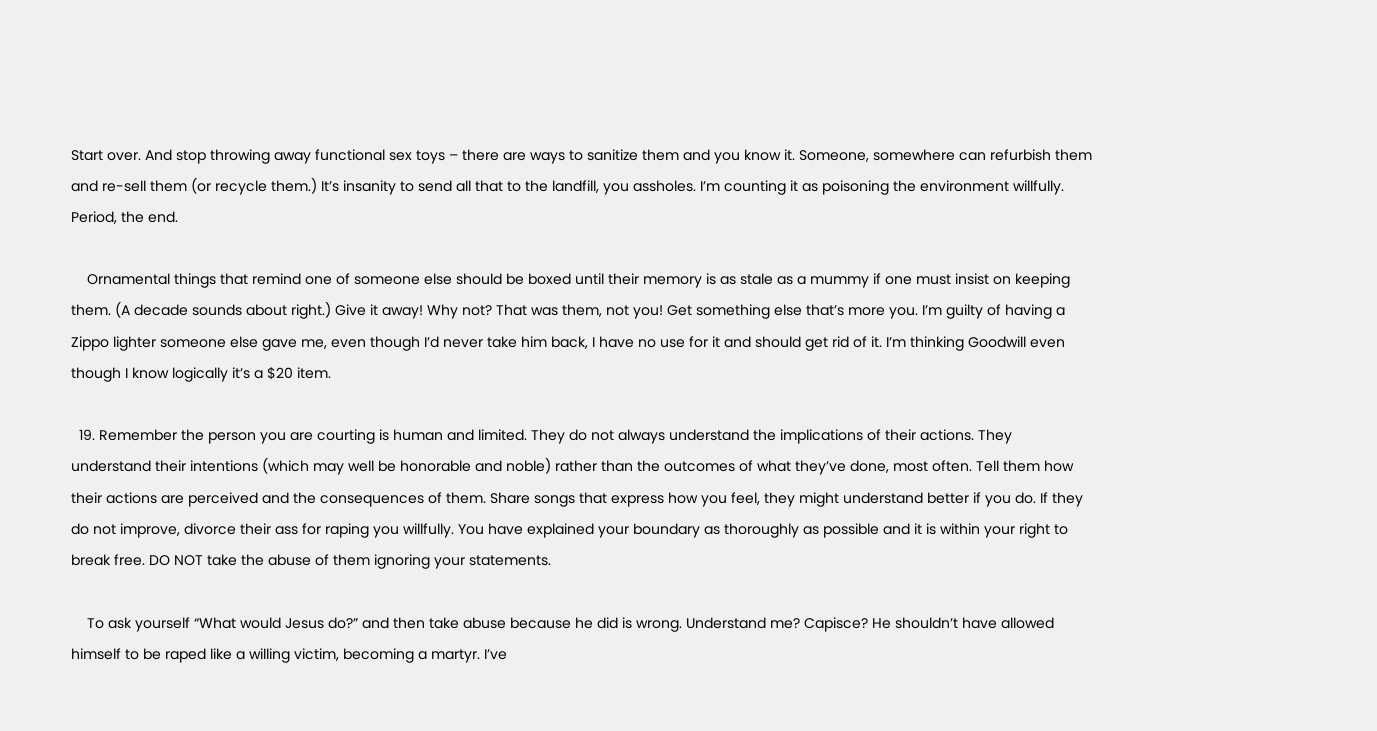Start over. And stop throwing away functional sex toys – there are ways to sanitize them and you know it. Someone, somewhere can refurbish them and re-sell them (or recycle them.) It’s insanity to send all that to the landfill, you assholes. I’m counting it as poisoning the environment willfully. Period, the end.

    Ornamental things that remind one of someone else should be boxed until their memory is as stale as a mummy if one must insist on keeping them. (A decade sounds about right.) Give it away! Why not? That was them, not you! Get something else that’s more you. I’m guilty of having a Zippo lighter someone else gave me, even though I’d never take him back, I have no use for it and should get rid of it. I’m thinking Goodwill even though I know logically it’s a $20 item.

  19. Remember the person you are courting is human and limited. They do not always understand the implications of their actions. They understand their intentions (which may well be honorable and noble) rather than the outcomes of what they’ve done, most often. Tell them how their actions are perceived and the consequences of them. Share songs that express how you feel, they might understand better if you do. If they do not improve, divorce their ass for raping you willfully. You have explained your boundary as thoroughly as possible and it is within your right to break free. DO NOT take the abuse of them ignoring your statements.

    To ask yourself “What would Jesus do?” and then take abuse because he did is wrong. Understand me? Capisce? He shouldn’t have allowed himself to be raped like a willing victim, becoming a martyr. I’ve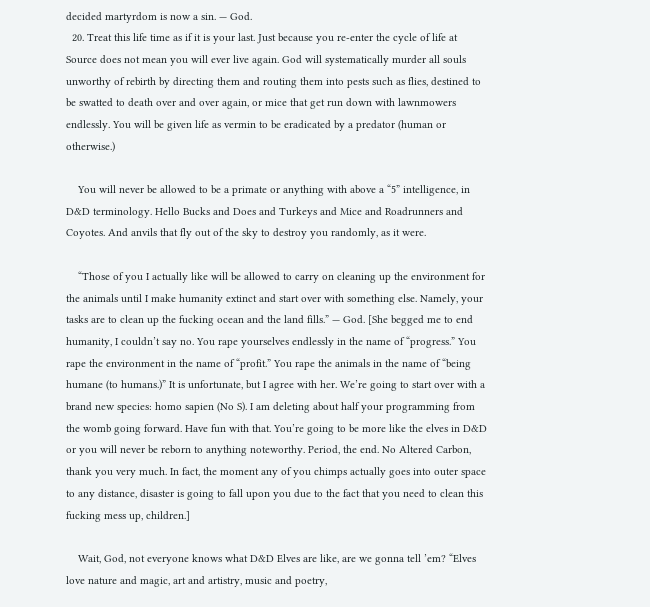decided martyrdom is now a sin. — God.
  20. Treat this life time as if it is your last. Just because you re-enter the cycle of life at Source does not mean you will ever live again. God will systematically murder all souls unworthy of rebirth by directing them and routing them into pests such as flies, destined to be swatted to death over and over again, or mice that get run down with lawnmowers endlessly. You will be given life as vermin to be eradicated by a predator (human or otherwise.)

    You will never be allowed to be a primate or anything with above a “5” intelligence, in D&D terminology. Hello Bucks and Does and Turkeys and Mice and Roadrunners and Coyotes. And anvils that fly out of the sky to destroy you randomly, as it were.

    “Those of you I actually like will be allowed to carry on cleaning up the environment for the animals until I make humanity extinct and start over with something else. Namely, your tasks are to clean up the fucking ocean and the land fills.” — God. [She begged me to end humanity, I couldn’t say no. You rape yourselves endlessly in the name of “progress.” You rape the environment in the name of “profit.” You rape the animals in the name of “being humane (to humans.)” It is unfortunate, but I agree with her. We’re going to start over with a brand new species: homo sapien (No S). I am deleting about half your programming from the womb going forward. Have fun with that. You’re going to be more like the elves in D&D or you will never be reborn to anything noteworthy. Period, the end. No Altered Carbon, thank you very much. In fact, the moment any of you chimps actually goes into outer space to any distance, disaster is going to fall upon you due to the fact that you need to clean this fucking mess up, children.]

    Wait, God, not everyone knows what D&D Elves are like, are we gonna tell ’em? “Elves love nature and magic, art and artistry, music and poetry,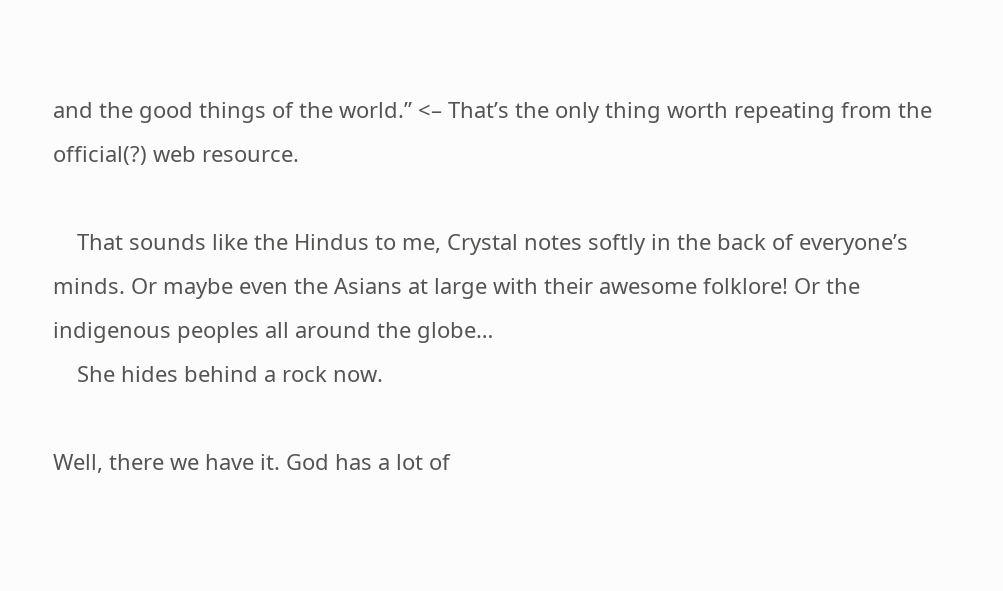and the good things of the world.” <– That’s the only thing worth repeating from the official(?) web resource.

    That sounds like the Hindus to me, Crystal notes softly in the back of everyone’s minds. Or maybe even the Asians at large with their awesome folklore! Or the indigenous peoples all around the globe…
    She hides behind a rock now.

Well, there we have it. God has a lot of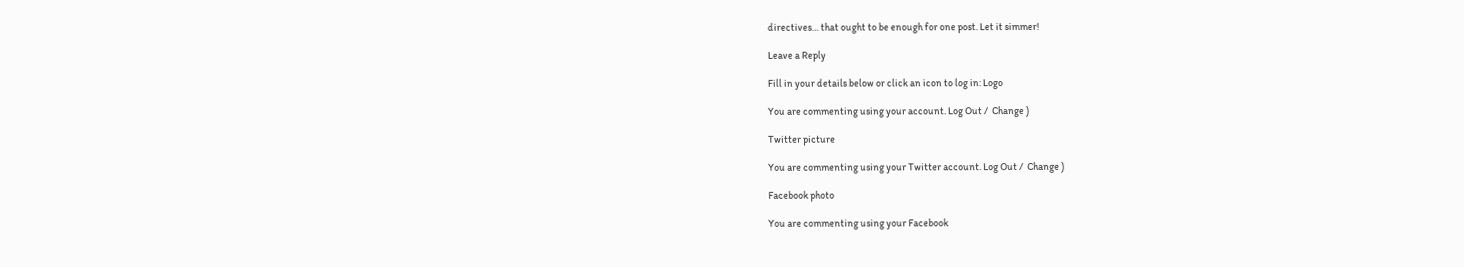directives… that ought to be enough for one post. Let it simmer!

Leave a Reply

Fill in your details below or click an icon to log in: Logo

You are commenting using your account. Log Out /  Change )

Twitter picture

You are commenting using your Twitter account. Log Out /  Change )

Facebook photo

You are commenting using your Facebook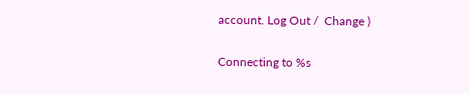account. Log Out /  Change )

Connecting to %s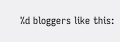%d bloggers like this: